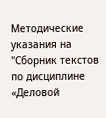Методические указания на "Сборник текстов по дисциплине «Деловой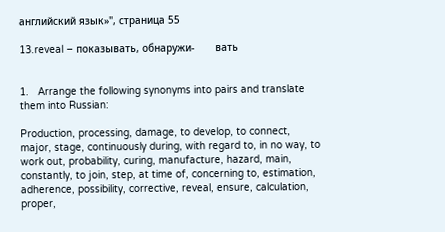английский язык»", страница 55

13.reveal – показывать, обнаружи-       вать


1.   Arrange the following synonyms into pairs and translate them into Russian:

Production, processing, damage, to develop, to connect, major, stage, continuously during, with regard to, in no way, to work out, probability, curing, manufacture, hazard, main, constantly, to join, step, at time of, concerning to, estimation, adherence, possibility, corrective, reveal, ensure, calculation, proper,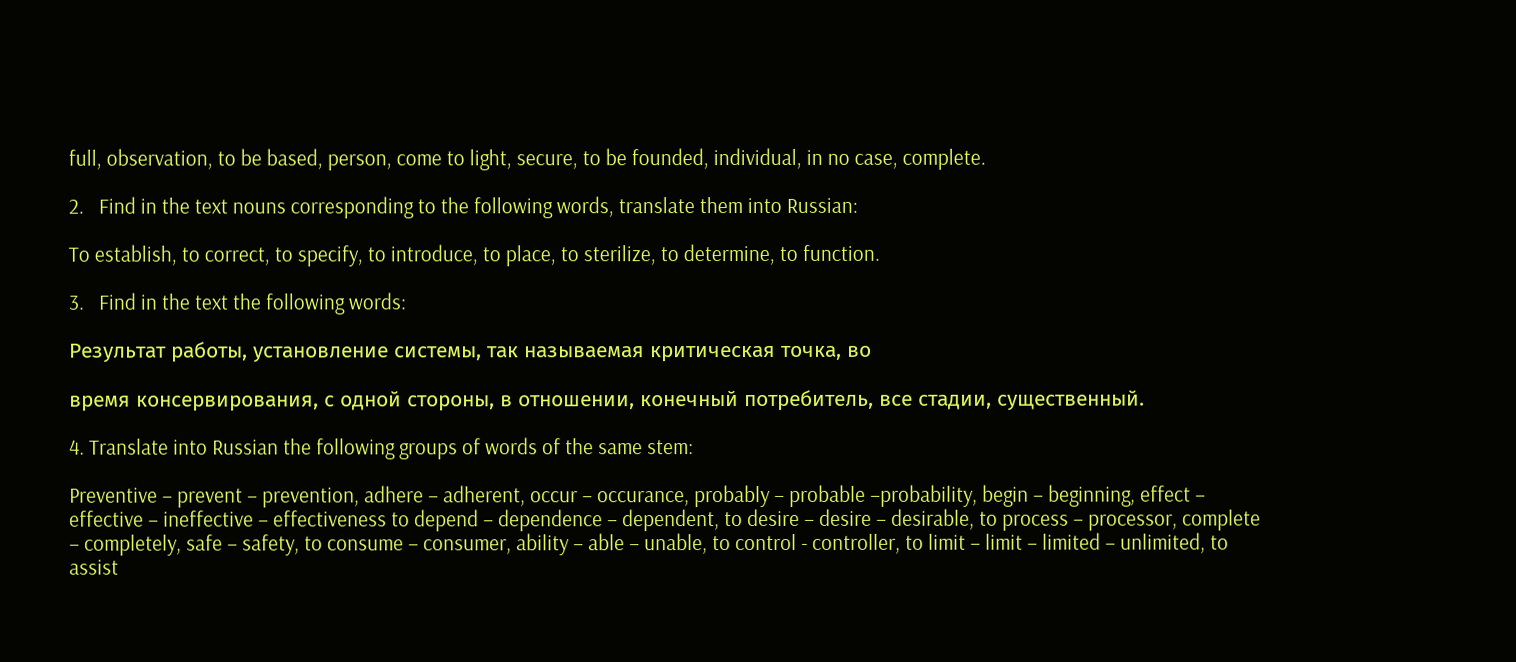full, observation, to be based, person, come to light, secure, to be founded, individual, in no case, complete.

2.   Find in the text nouns corresponding to the following words, translate them into Russian:

To establish, to correct, to specify, to introduce, to place, to sterilize, to determine, to function.

3.   Find in the text the following words:

Результат работы, установление системы, так называемая критическая точка, во

время консервирования, с одной стороны, в отношении, конечный потребитель, все стадии, существенный.

4. Translate into Russian the following groups of words of the same stem:

Preventive – prevent – prevention, adhere – adherent, occur – occurance, probably – probable –probability, begin – beginning, effect – effective – ineffective – effectiveness to depend – dependence – dependent, to desire – desire – desirable, to process – processor, complete – completely, safe – safety, to consume – consumer, ability – able – unable, to control - controller, to limit – limit – limited – unlimited, to assist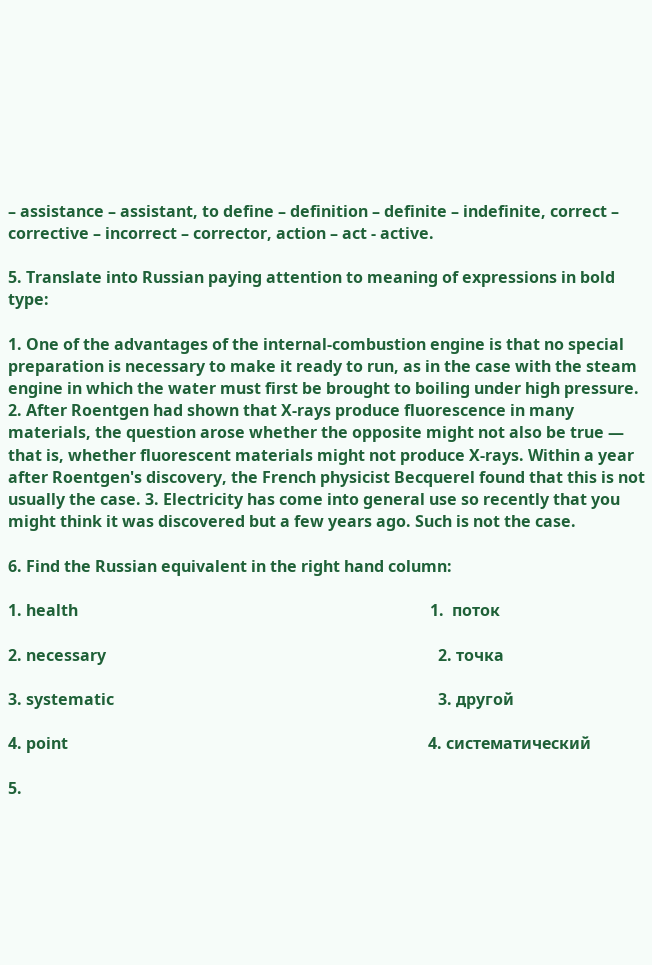– assistance – assistant, to define – definition – definite – indefinite, correct – corrective – incorrect – corrector, action – act - active.

5. Translate into Russian paying attention to meaning of expressions in bold type:

1. One of the advantages of the internal-combustion engine is that no special preparation is necessary to make it ready to run, as in the case with the steam engine in which the water must first be brought to boiling under high pressure. 2. After Roentgen had shown that X-rays produce fluorescence in many materials, the question arose whether the opposite might not also be true — that is, whether fluorescent materials might not produce X-rays. Within a year after Roentgen's discovery, the French physicist Becquerel found that this is not usually the case. 3. Electricity has come into general use so recently that you might think it was discovered but a few years ago. Such is not the case.

6. Find the Russian equivalent in the right hand column:

1. health                                                                                        1.  поток

2. necessary                                                                                   2. точка

3. systematic                                                                                 3. другой

4. point                                                                                          4. систематический

5.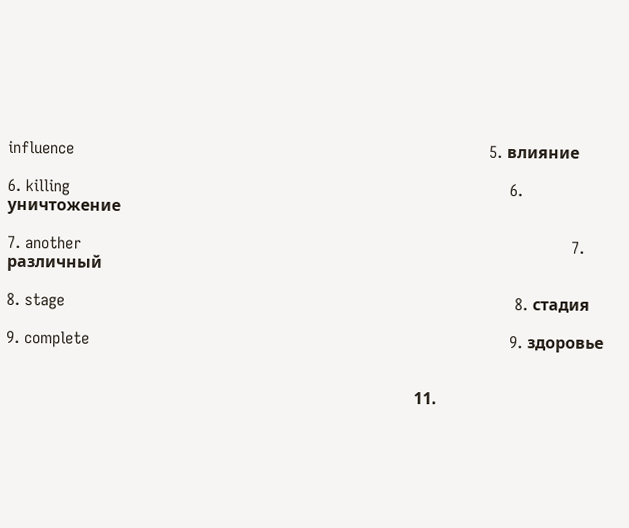influence                                                                                   5. влияние

6. killing                                                                                        6. уничтожение

7. another                                                                                                  7. различный

8. stage                                                                                          8. стадия

9. complete                                                                                    9. здоровье


                                                                                                      11.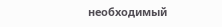необходимый